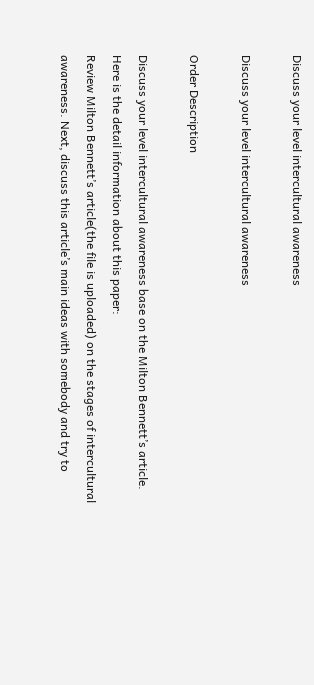Discuss your level intercultural awareness

Discuss your level intercultural awareness

Order Description

Discuss your level intercultural awareness base on the Milton Bennett’s article.
Here is the detail information about this paper:
Review Milton Bennett’s article(the file is uploaded) on the stages of intercultural awareness. Next, discuss this article’s main ideas with somebody and try to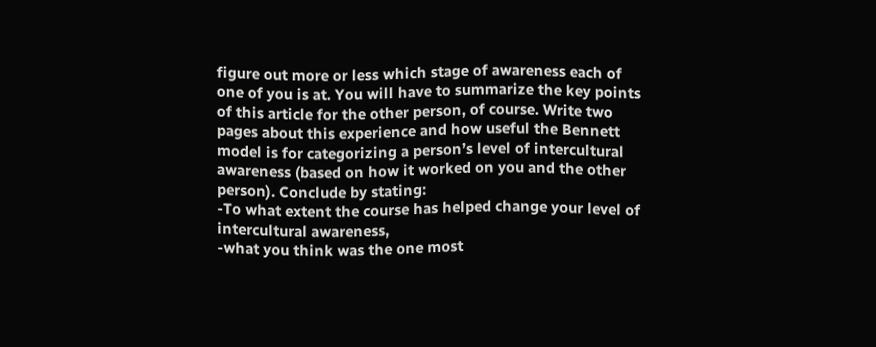figure out more or less which stage of awareness each of one of you is at. You will have to summarize the key points of this article for the other person, of course. Write two pages about this experience and how useful the Bennett model is for categorizing a person’s level of intercultural awareness (based on how it worked on you and the other person). Conclude by stating:
-To what extent the course has helped change your level of intercultural awareness,
-what you think was the one most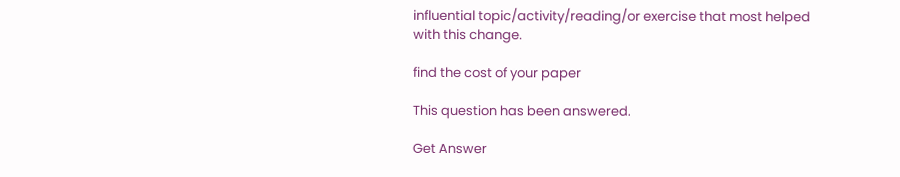influential topic/activity/reading/or exercise that most helped with this change.

find the cost of your paper

This question has been answered.

Get Answer